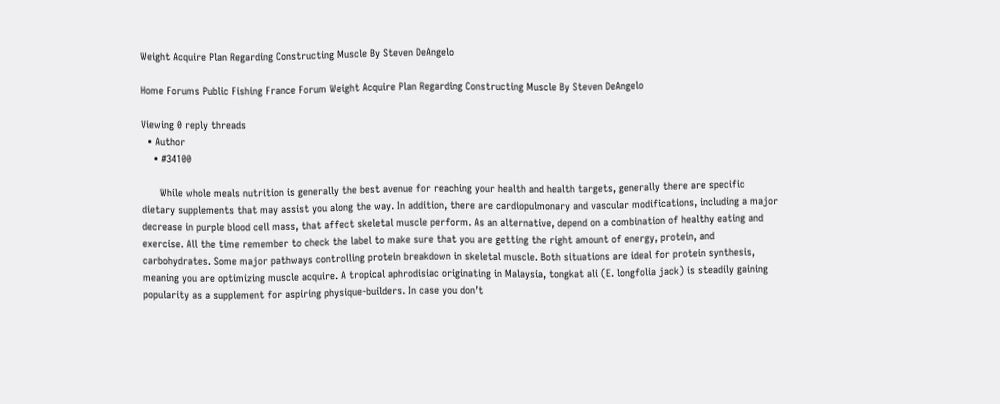Weight Acquire Plan Regarding Constructing Muscle By Steven DeAngelo

Home Forums Public Fishing France Forum Weight Acquire Plan Regarding Constructing Muscle By Steven DeAngelo

Viewing 0 reply threads
  • Author
    • #34100

      While whole meals nutrition is generally the best avenue for reaching your health and health targets, generally there are specific dietary supplements that may assist you along the way. In addition, there are cardiopulmonary and vascular modifications, including a major decrease in purple blood cell mass, that affect skeletal muscle perform. As an alternative, depend on a combination of healthy eating and exercise. All the time remember to check the label to make sure that you are getting the right amount of energy, protein, and carbohydrates. Some major pathways controlling protein breakdown in skeletal muscle. Both situations are ideal for protein synthesis, meaning you are optimizing muscle acquire. A tropical aphrodisiac originating in Malaysia, tongkat ali (E. longfolia jack) is steadily gaining popularity as a supplement for aspiring physique-builders. In case you don’t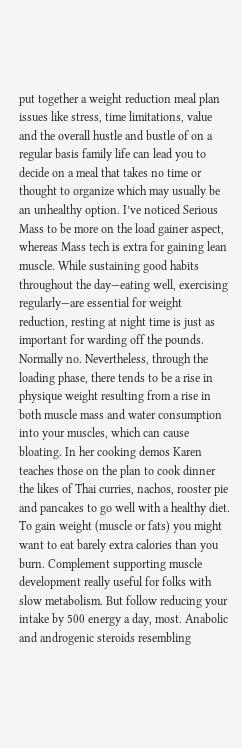put together a weight reduction meal plan issues like stress, time limitations, value and the overall hustle and bustle of on a regular basis family life can lead you to decide on a meal that takes no time or thought to organize which may usually be an unhealthy option. I’ve noticed Serious Mass to be more on the load gainer aspect, whereas Mass tech is extra for gaining lean muscle. While sustaining good habits throughout the day—eating well, exercising regularly—are essential for weight reduction, resting at night time is just as important for warding off the pounds. Normally no. Nevertheless, through the loading phase, there tends to be a rise in physique weight resulting from a rise in both muscle mass and water consumption into your muscles, which can cause bloating. In her cooking demos Karen teaches those on the plan to cook dinner the likes of Thai curries, nachos, rooster pie and pancakes to go well with a healthy diet. To gain weight (muscle or fats) you might want to eat barely extra calories than you burn. Complement supporting muscle development really useful for folks with slow metabolism. But follow reducing your intake by 500 energy a day, most. Anabolic and androgenic steroids resembling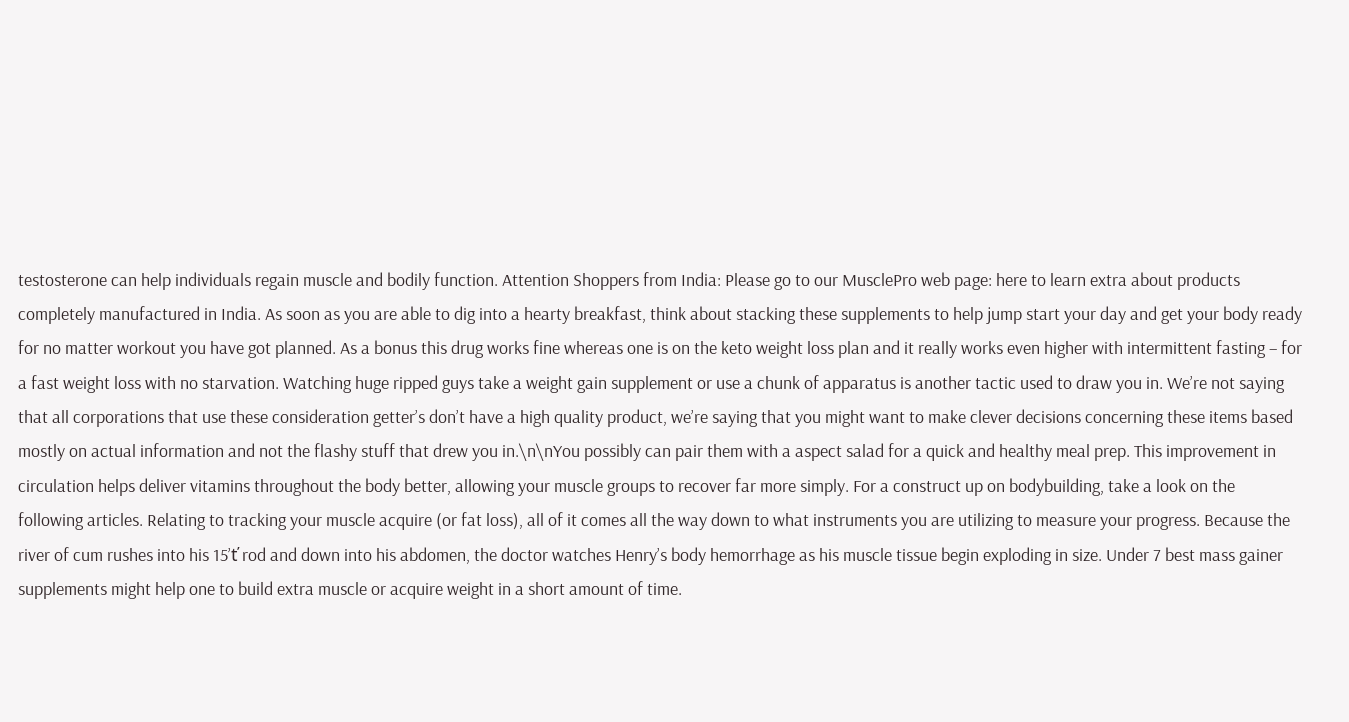testosterone can help individuals regain muscle and bodily function. Attention Shoppers from India: Please go to our MusclePro web page: here to learn extra about products completely manufactured in India. As soon as you are able to dig into a hearty breakfast, think about stacking these supplements to help jump start your day and get your body ready for no matter workout you have got planned. As a bonus this drug works fine whereas one is on the keto weight loss plan and it really works even higher with intermittent fasting – for a fast weight loss with no starvation. Watching huge ripped guys take a weight gain supplement or use a chunk of apparatus is another tactic used to draw you in. We’re not saying that all corporations that use these consideration getter’s don’t have a high quality product, we’re saying that you might want to make clever decisions concerning these items based mostly on actual information and not the flashy stuff that drew you in.\n\nYou possibly can pair them with a aspect salad for a quick and healthy meal prep. This improvement in circulation helps deliver vitamins throughout the body better, allowing your muscle groups to recover far more simply. For a construct up on bodybuilding, take a look on the following articles. Relating to tracking your muscle acquire (or fat loss), all of it comes all the way down to what instruments you are utilizing to measure your progress. Because the river of cum rushes into his 15’ť rod and down into his abdomen, the doctor watches Henry’s body hemorrhage as his muscle tissue begin exploding in size. Under 7 best mass gainer supplements might help one to build extra muscle or acquire weight in a short amount of time.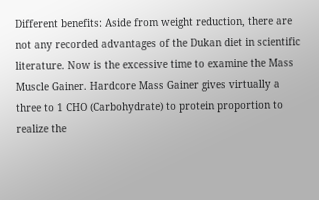Different benefits: Aside from weight reduction, there are not any recorded advantages of the Dukan diet in scientific literature. Now is the excessive time to examine the Mass Muscle Gainer. Hardcore Mass Gainer gives virtually a three to 1 CHO (Carbohydrate) to protein proportion to realize the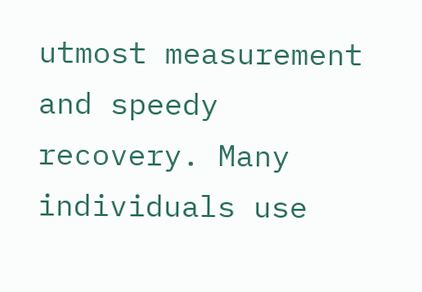utmost measurement and speedy recovery. Many individuals use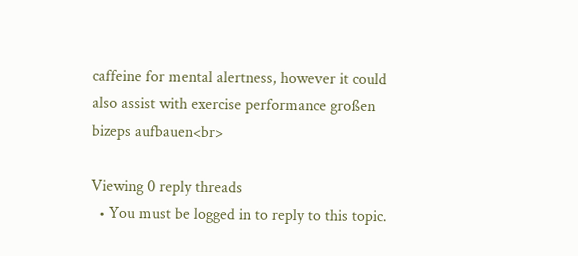caffeine for mental alertness, however it could also assist with exercise performance großen bizeps aufbauen<br>

Viewing 0 reply threads
  • You must be logged in to reply to this topic.